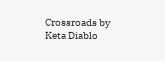Crossroads by Keta Diablo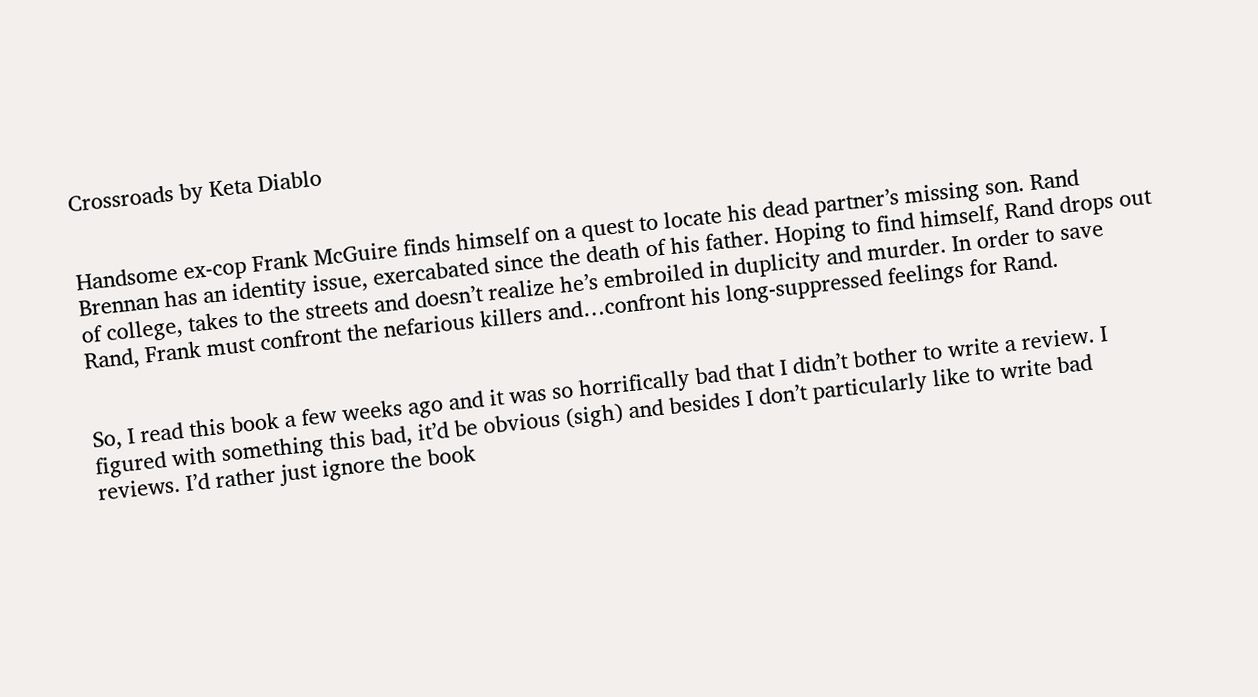Crossroads by Keta Diablo


Handsome ex-cop Frank McGuire finds himself on a quest to locate his dead partner’s missing son. Rand Brennan has an identity issue, exercabated since the death of his father. Hoping to find himself, Rand drops out of college, takes to the streets and doesn’t realize he’s embroiled in duplicity and murder. In order to save Rand, Frank must confront the nefarious killers and…confront his long-suppressed feelings for Rand.


So, I read this book a few weeks ago and it was so horrifically bad that I didn’t bother to write a review. I figured with something this bad, it’d be obvious (sigh) and besides I don’t particularly like to write bad reviews. I’d rather just ignore the book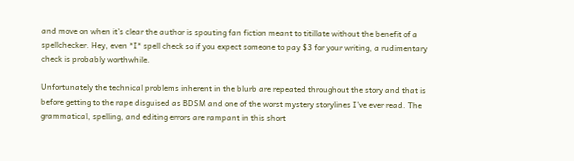and move on when it’s clear the author is spouting fan fiction meant to titillate without the benefit of a spellchecker. Hey, even *I* spell check so if you expect someone to pay $3 for your writing, a rudimentary check is probably worthwhile.

Unfortunately the technical problems inherent in the blurb are repeated throughout the story and that is before getting to the rape disguised as BDSM and one of the worst mystery storylines I’ve ever read. The grammatical, spelling, and editing errors are rampant in this short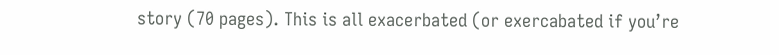story (70 pages). This is all exacerbated (or exercabated if you’re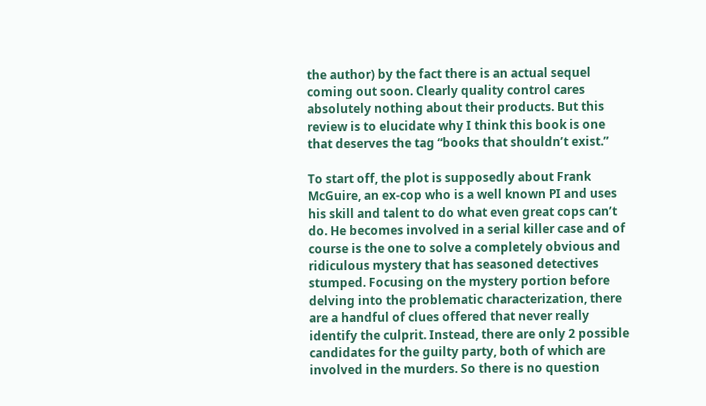the author) by the fact there is an actual sequel coming out soon. Clearly quality control cares absolutely nothing about their products. But this review is to elucidate why I think this book is one that deserves the tag “books that shouldn’t exist.”

To start off, the plot is supposedly about Frank McGuire, an ex-cop who is a well known PI and uses his skill and talent to do what even great cops can’t do. He becomes involved in a serial killer case and of course is the one to solve a completely obvious and ridiculous mystery that has seasoned detectives stumped. Focusing on the mystery portion before delving into the problematic characterization, there are a handful of clues offered that never really identify the culprit. Instead, there are only 2 possible candidates for the guilty party, both of which are involved in the murders. So there is no question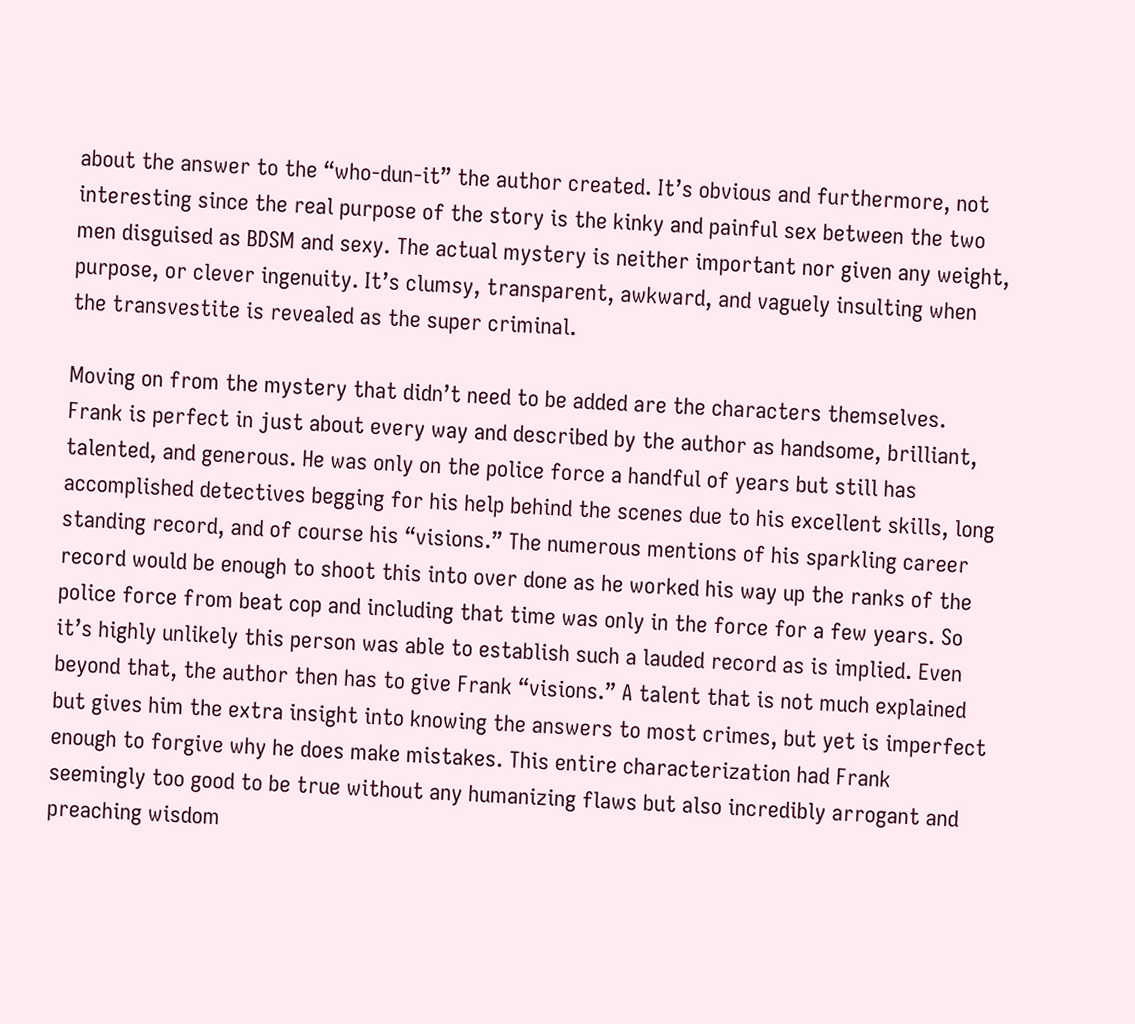about the answer to the “who-dun-it” the author created. It’s obvious and furthermore, not interesting since the real purpose of the story is the kinky and painful sex between the two men disguised as BDSM and sexy. The actual mystery is neither important nor given any weight, purpose, or clever ingenuity. It’s clumsy, transparent, awkward, and vaguely insulting when the transvestite is revealed as the super criminal.

Moving on from the mystery that didn’t need to be added are the characters themselves. Frank is perfect in just about every way and described by the author as handsome, brilliant, talented, and generous. He was only on the police force a handful of years but still has accomplished detectives begging for his help behind the scenes due to his excellent skills, long standing record, and of course his “visions.” The numerous mentions of his sparkling career record would be enough to shoot this into over done as he worked his way up the ranks of the police force from beat cop and including that time was only in the force for a few years. So it’s highly unlikely this person was able to establish such a lauded record as is implied. Even beyond that, the author then has to give Frank “visions.” A talent that is not much explained but gives him the extra insight into knowing the answers to most crimes, but yet is imperfect enough to forgive why he does make mistakes. This entire characterization had Frank seemingly too good to be true without any humanizing flaws but also incredibly arrogant and preaching wisdom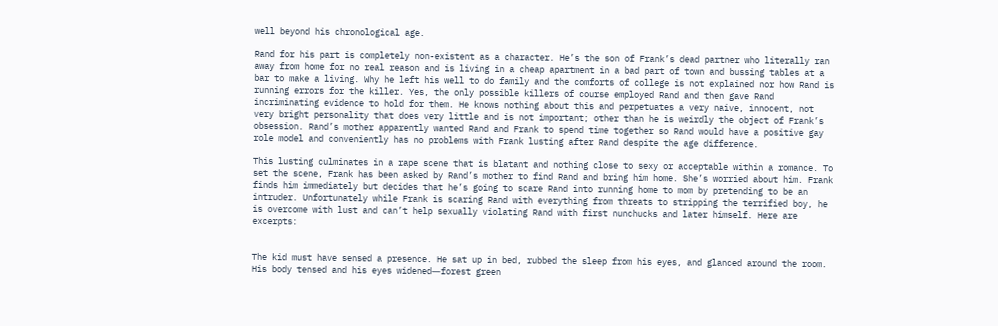well beyond his chronological age.

Rand for his part is completely non-existent as a character. He’s the son of Frank’s dead partner who literally ran away from home for no real reason and is living in a cheap apartment in a bad part of town and bussing tables at a bar to make a living. Why he left his well to do family and the comforts of college is not explained nor how Rand is running errors for the killer. Yes, the only possible killers of course employed Rand and then gave Rand incriminating evidence to hold for them. He knows nothing about this and perpetuates a very naive, innocent, not very bright personality that does very little and is not important; other than he is weirdly the object of Frank’s obsession. Rand’s mother apparently wanted Rand and Frank to spend time together so Rand would have a positive gay role model and conveniently has no problems with Frank lusting after Rand despite the age difference.

This lusting culminates in a rape scene that is blatant and nothing close to sexy or acceptable within a romance. To set the scene, Frank has been asked by Rand’s mother to find Rand and bring him home. She’s worried about him. Frank finds him immediately but decides that he’s going to scare Rand into running home to mom by pretending to be an intruder. Unfortunately while Frank is scaring Rand with everything from threats to stripping the terrified boy, he is overcome with lust and can’t help sexually violating Rand with first nunchucks and later himself. Here are excerpts:


The kid must have sensed a presence. He sat up in bed, rubbed the sleep from his eyes, and glanced around the room. His body tensed and his eyes widened―forest green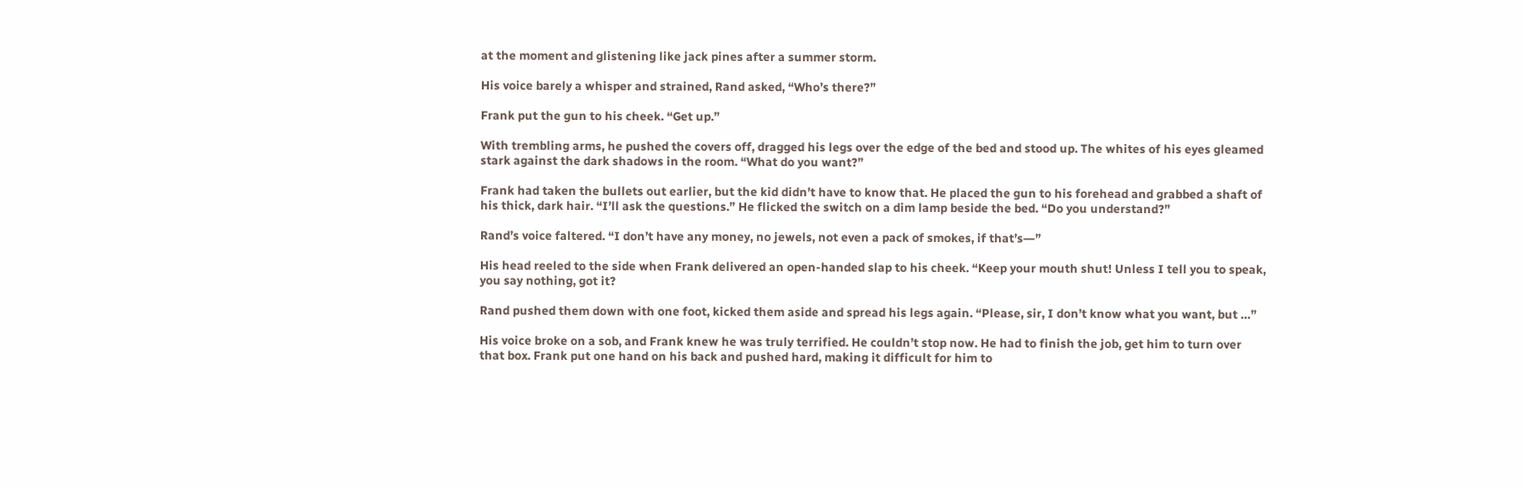at the moment and glistening like jack pines after a summer storm.

His voice barely a whisper and strained, Rand asked, “Who’s there?”

Frank put the gun to his cheek. “Get up.”

With trembling arms, he pushed the covers off, dragged his legs over the edge of the bed and stood up. The whites of his eyes gleamed stark against the dark shadows in the room. “What do you want?”

Frank had taken the bullets out earlier, but the kid didn’t have to know that. He placed the gun to his forehead and grabbed a shaft of his thick, dark hair. “I’ll ask the questions.” He flicked the switch on a dim lamp beside the bed. “Do you understand?”

Rand’s voice faltered. “I don’t have any money, no jewels, not even a pack of smokes, if that’s―”

His head reeled to the side when Frank delivered an open-handed slap to his cheek. “Keep your mouth shut! Unless I tell you to speak, you say nothing, got it?

Rand pushed them down with one foot, kicked them aside and spread his legs again. “Please, sir, I don’t know what you want, but …”

His voice broke on a sob, and Frank knew he was truly terrified. He couldn’t stop now. He had to finish the job, get him to turn over that box. Frank put one hand on his back and pushed hard, making it difficult for him to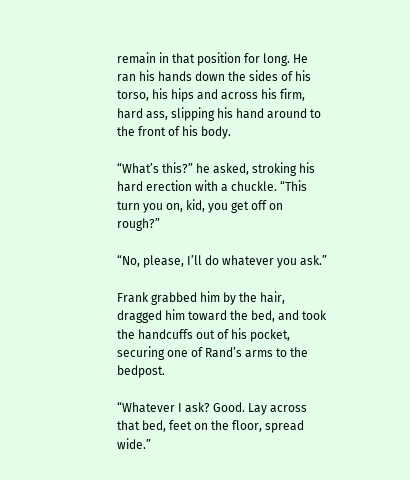remain in that position for long. He ran his hands down the sides of his torso, his hips and across his firm, hard ass, slipping his hand around to the front of his body.

“What’s this?” he asked, stroking his hard erection with a chuckle. “This turn you on, kid, you get off on rough?”

“No, please, I’ll do whatever you ask.”

Frank grabbed him by the hair, dragged him toward the bed, and took the handcuffs out of his pocket, securing one of Rand’s arms to the bedpost.

“Whatever I ask? Good. Lay across that bed, feet on the floor, spread wide.”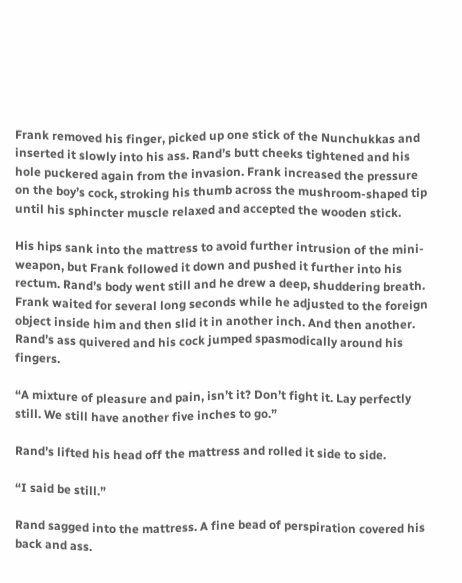Frank removed his finger, picked up one stick of the Nunchukkas and inserted it slowly into his ass. Rand’s butt cheeks tightened and his hole puckered again from the invasion. Frank increased the pressure on the boy’s cock, stroking his thumb across the mushroom-shaped tip until his sphincter muscle relaxed and accepted the wooden stick.

His hips sank into the mattress to avoid further intrusion of the mini-weapon, but Frank followed it down and pushed it further into his rectum. Rand’s body went still and he drew a deep, shuddering breath. Frank waited for several long seconds while he adjusted to the foreign object inside him and then slid it in another inch. And then another. Rand’s ass quivered and his cock jumped spasmodically around his fingers.

“A mixture of pleasure and pain, isn’t it? Don’t fight it. Lay perfectly still. We still have another five inches to go.”

Rand’s lifted his head off the mattress and rolled it side to side.

“I said be still.”

Rand sagged into the mattress. A fine bead of perspiration covered his back and ass.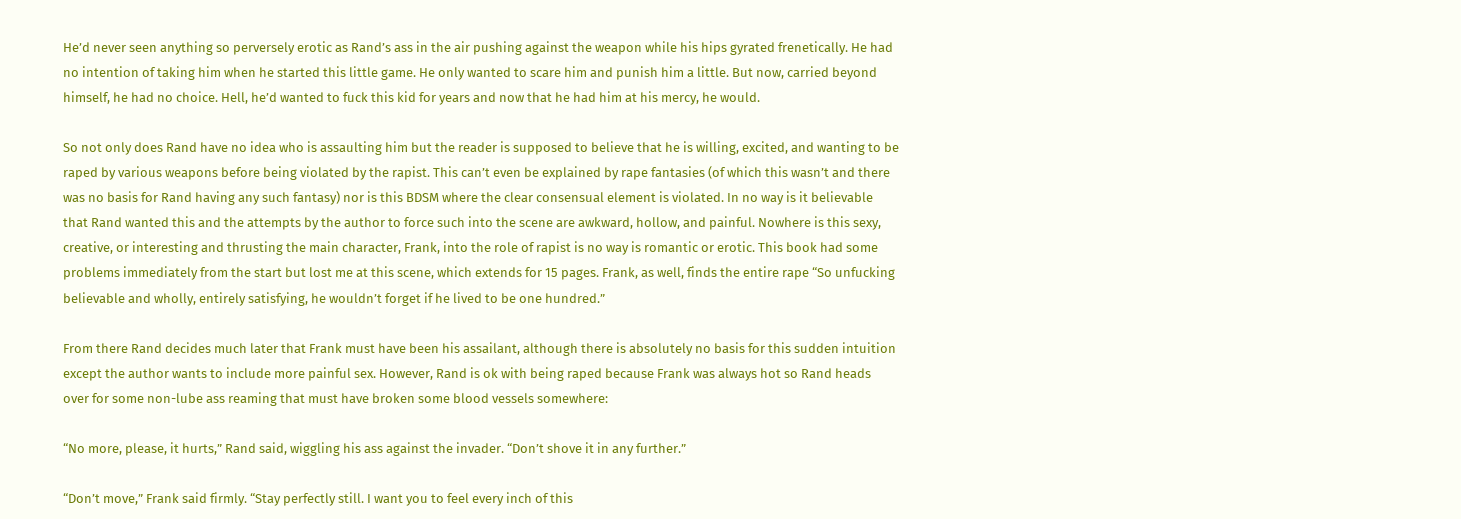He’d never seen anything so perversely erotic as Rand’s ass in the air pushing against the weapon while his hips gyrated frenetically. He had no intention of taking him when he started this little game. He only wanted to scare him and punish him a little. But now, carried beyond himself, he had no choice. Hell, he’d wanted to fuck this kid for years and now that he had him at his mercy, he would.

So not only does Rand have no idea who is assaulting him but the reader is supposed to believe that he is willing, excited, and wanting to be raped by various weapons before being violated by the rapist. This can’t even be explained by rape fantasies (of which this wasn’t and there was no basis for Rand having any such fantasy) nor is this BDSM where the clear consensual element is violated. In no way is it believable that Rand wanted this and the attempts by the author to force such into the scene are awkward, hollow, and painful. Nowhere is this sexy, creative, or interesting and thrusting the main character, Frank, into the role of rapist is no way is romantic or erotic. This book had some problems immediately from the start but lost me at this scene, which extends for 15 pages. Frank, as well, finds the entire rape “So unfucking believable and wholly, entirely satisfying, he wouldn’t forget if he lived to be one hundred.”

From there Rand decides much later that Frank must have been his assailant, although there is absolutely no basis for this sudden intuition except the author wants to include more painful sex. However, Rand is ok with being raped because Frank was always hot so Rand heads over for some non-lube ass reaming that must have broken some blood vessels somewhere:

“No more, please, it hurts,” Rand said, wiggling his ass against the invader. “Don’t shove it in any further.”

“Don’t move,” Frank said firmly. “Stay perfectly still. I want you to feel every inch of this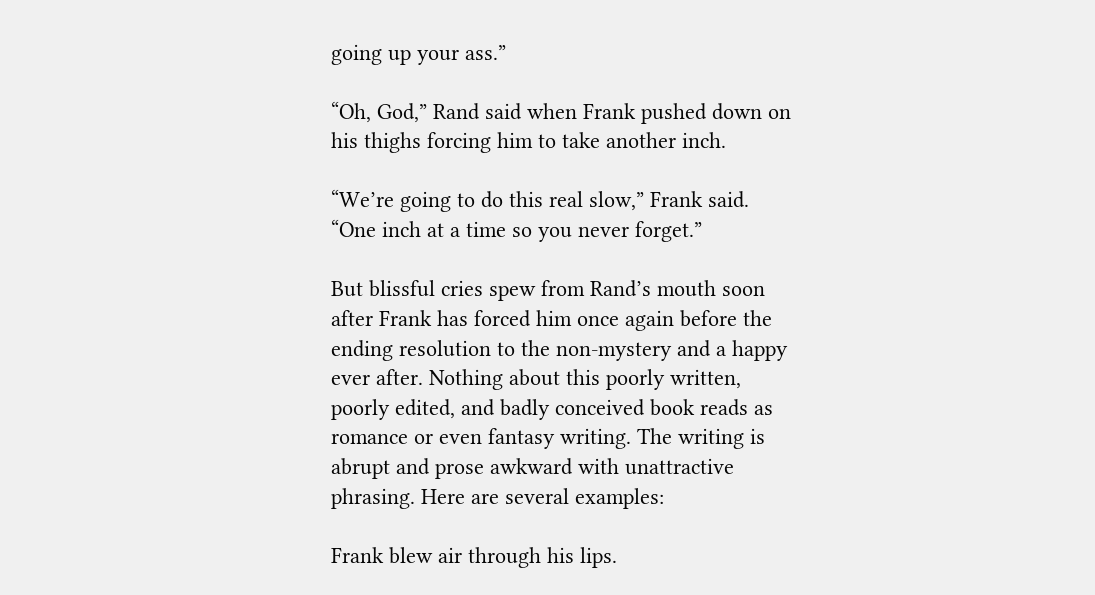going up your ass.”

“Oh, God,” Rand said when Frank pushed down on his thighs forcing him to take another inch.

“We’re going to do this real slow,” Frank said. “One inch at a time so you never forget.”

But blissful cries spew from Rand’s mouth soon after Frank has forced him once again before the ending resolution to the non-mystery and a happy ever after. Nothing about this poorly written, poorly edited, and badly conceived book reads as romance or even fantasy writing. The writing is abrupt and prose awkward with unattractive phrasing. Here are several examples:

Frank blew air through his lips.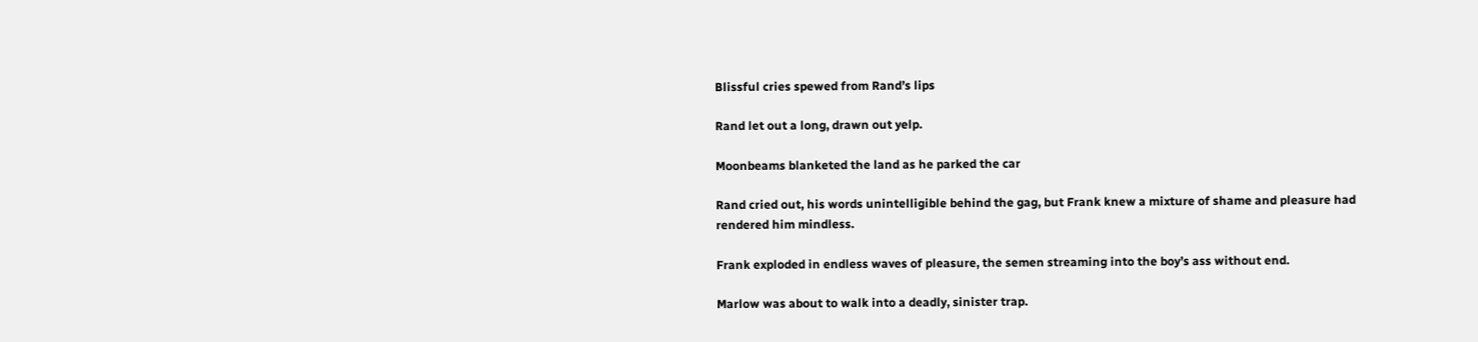Blissful cries spewed from Rand’s lips

Rand let out a long, drawn out yelp.

Moonbeams blanketed the land as he parked the car

Rand cried out, his words unintelligible behind the gag, but Frank knew a mixture of shame and pleasure had rendered him mindless.

Frank exploded in endless waves of pleasure, the semen streaming into the boy’s ass without end.

Marlow was about to walk into a deadly, sinister trap.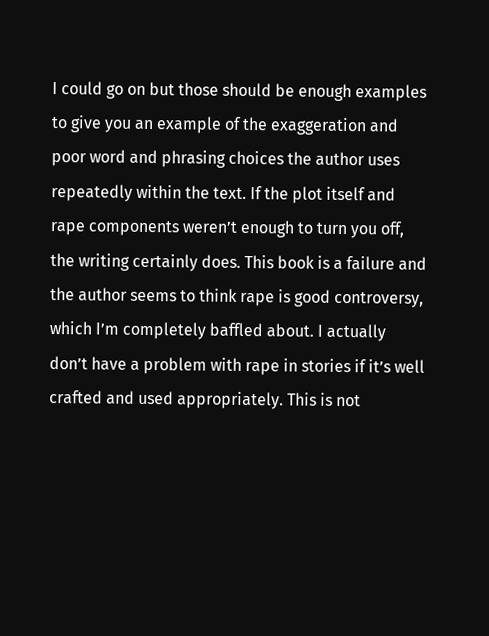I could go on but those should be enough examples to give you an example of the exaggeration and poor word and phrasing choices the author uses repeatedly within the text. If the plot itself and rape components weren’t enough to turn you off, the writing certainly does. This book is a failure and the author seems to think rape is good controversy, which I’m completely baffled about. I actually don’t have a problem with rape in stories if it’s well crafted and used appropriately. This is not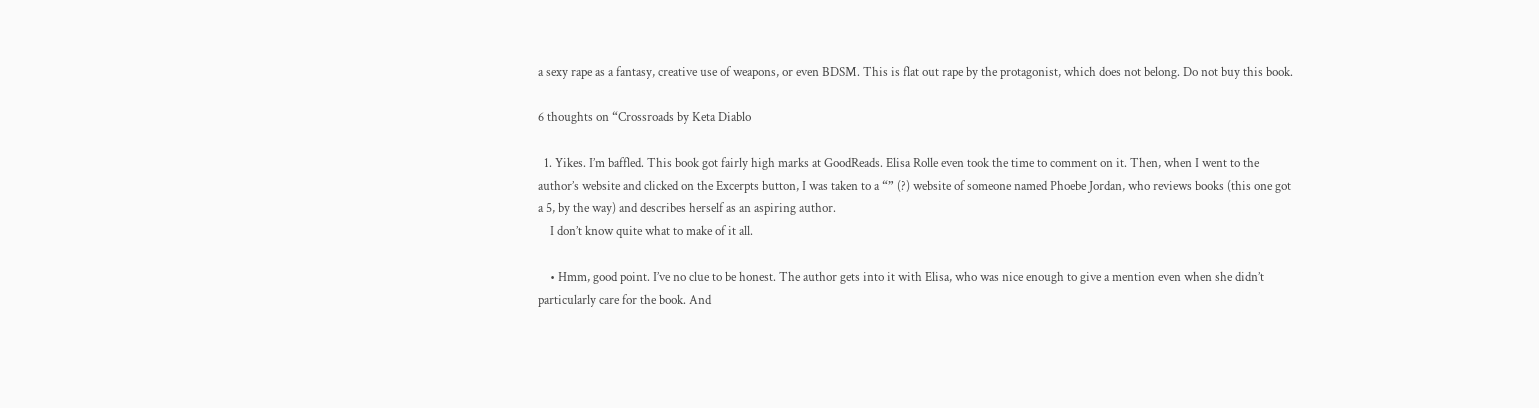a sexy rape as a fantasy, creative use of weapons, or even BDSM. This is flat out rape by the protagonist, which does not belong. Do not buy this book.

6 thoughts on “Crossroads by Keta Diablo

  1. Yikes. I’m baffled. This book got fairly high marks at GoodReads. Elisa Rolle even took the time to comment on it. Then, when I went to the author’s website and clicked on the Excerpts button, I was taken to a “” (?) website of someone named Phoebe Jordan, who reviews books (this one got a 5, by the way) and describes herself as an aspiring author.
    I don’t know quite what to make of it all.

    • Hmm, good point. I’ve no clue to be honest. The author gets into it with Elisa, who was nice enough to give a mention even when she didn’t particularly care for the book. And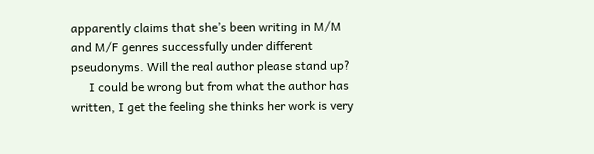apparently claims that she’s been writing in M/M and M/F genres successfully under different pseudonyms. Will the real author please stand up?
      I could be wrong but from what the author has written, I get the feeling she thinks her work is very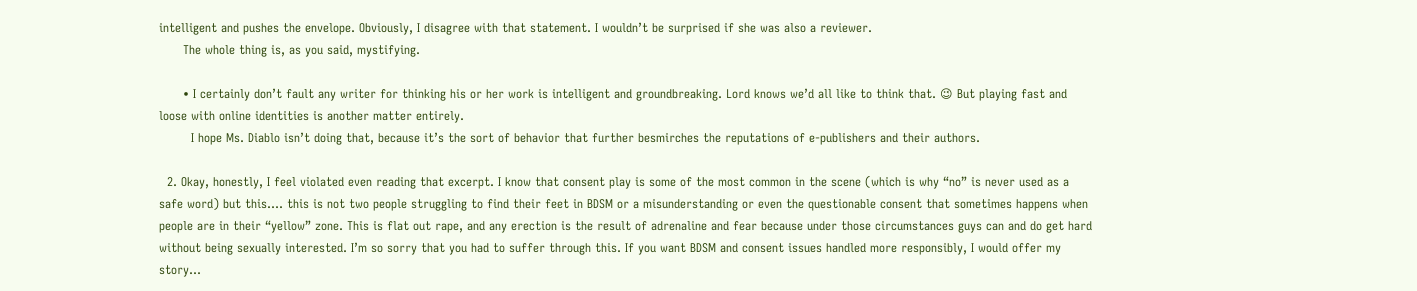intelligent and pushes the envelope. Obviously, I disagree with that statement. I wouldn’t be surprised if she was also a reviewer.
      The whole thing is, as you said, mystifying.

      • I certainly don’t fault any writer for thinking his or her work is intelligent and groundbreaking. Lord knows we’d all like to think that. 😉 But playing fast and loose with online identities is another matter entirely.
        I hope Ms. Diablo isn’t doing that, because it’s the sort of behavior that further besmirches the reputations of e-publishers and their authors.

  2. Okay, honestly, I feel violated even reading that excerpt. I know that consent play is some of the most common in the scene (which is why “no” is never used as a safe word) but this…. this is not two people struggling to find their feet in BDSM or a misunderstanding or even the questionable consent that sometimes happens when people are in their “yellow” zone. This is flat out rape, and any erection is the result of adrenaline and fear because under those circumstances guys can and do get hard without being sexually interested. I’m so sorry that you had to suffer through this. If you want BDSM and consent issues handled more responsibly, I would offer my story…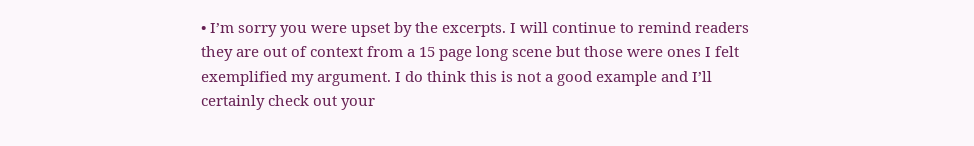• I’m sorry you were upset by the excerpts. I will continue to remind readers they are out of context from a 15 page long scene but those were ones I felt exemplified my argument. I do think this is not a good example and I’ll certainly check out your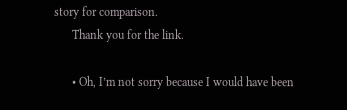story for comparison.
      Thank you for the link.

      • Oh, I’m not sorry because I would have been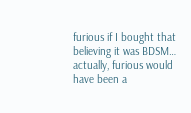furious if I bought that believing it was BDSM… actually, furious would have been a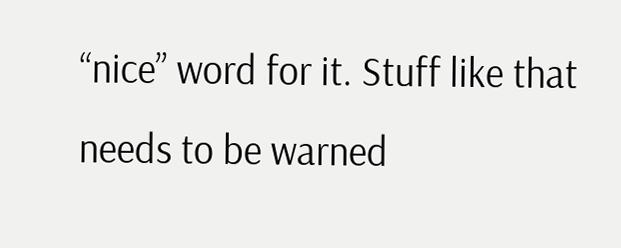“nice” word for it. Stuff like that needs to be warned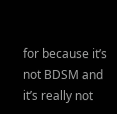for because it’s not BDSM and it’s really not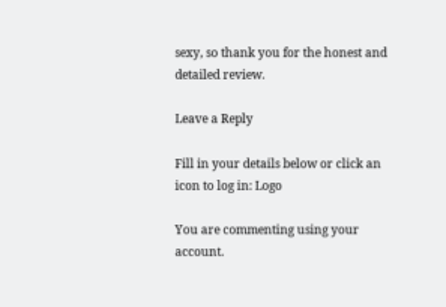sexy, so thank you for the honest and detailed review.

Leave a Reply

Fill in your details below or click an icon to log in: Logo

You are commenting using your account.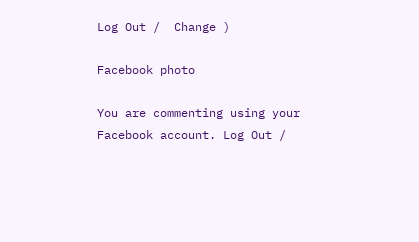Log Out /  Change )

Facebook photo

You are commenting using your Facebook account. Log Out /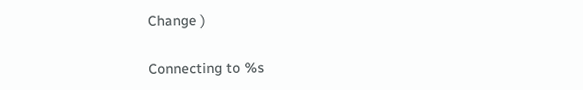Change )

Connecting to %s